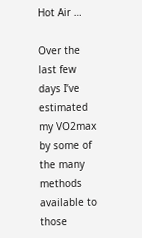Hot Air …

Over the last few days I’ve estimated my VO2max by some of the many methods available to those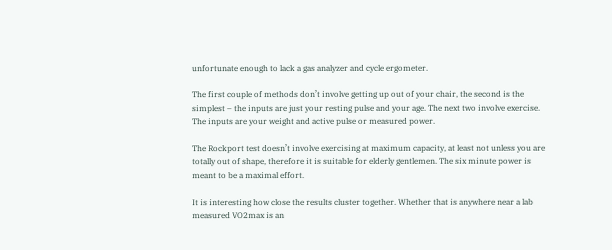unfortunate enough to lack a gas analyzer and cycle ergometer.

The first couple of methods don’t involve getting up out of your chair, the second is the simplest – the inputs are just your resting pulse and your age. The next two involve exercise. The inputs are your weight and active pulse or measured power.

The Rockport test doesn’t involve exercising at maximum capacity, at least not unless you are totally out of shape, therefore it is suitable for elderly gentlemen. The six minute power is meant to be a maximal effort.

It is interesting how close the results cluster together. Whether that is anywhere near a lab measured VO2max is an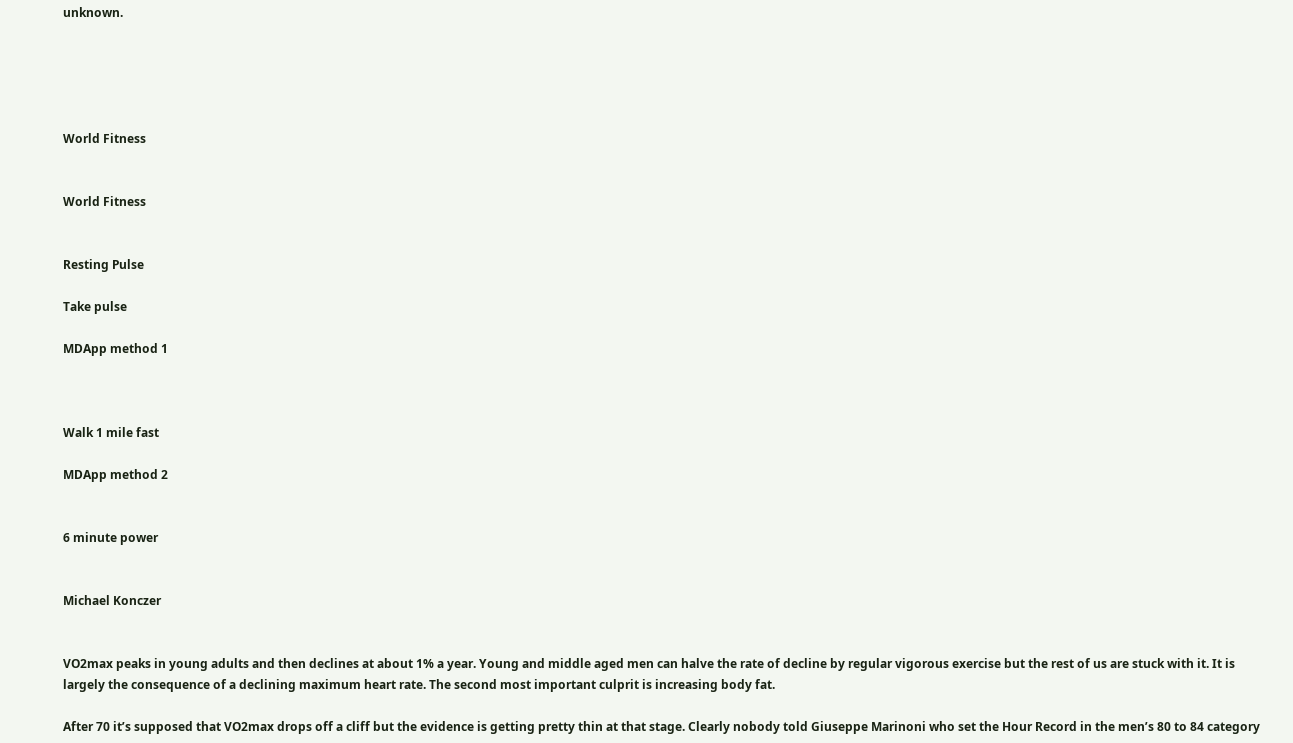unknown.





World Fitness


World Fitness


Resting Pulse

Take pulse

MDApp method 1



Walk 1 mile fast

MDApp method 2


6 minute power


Michael Konczer


VO2max peaks in young adults and then declines at about 1% a year. Young and middle aged men can halve the rate of decline by regular vigorous exercise but the rest of us are stuck with it. It is largely the consequence of a declining maximum heart rate. The second most important culprit is increasing body fat.

After 70 it’s supposed that VO2max drops off a cliff but the evidence is getting pretty thin at that stage. Clearly nobody told Giuseppe Marinoni who set the Hour Record in the men’s 80 to 84 category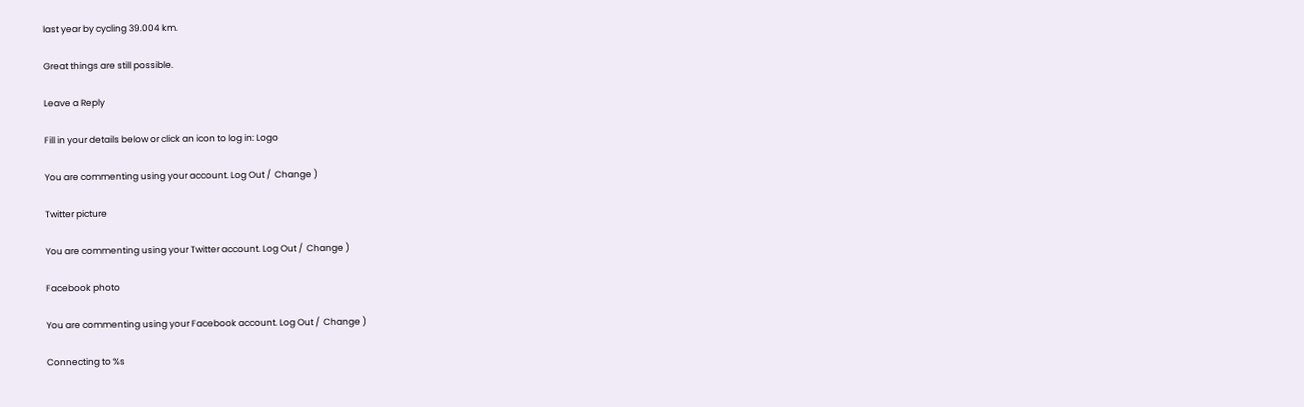last year by cycling 39.004 km.

Great things are still possible.

Leave a Reply

Fill in your details below or click an icon to log in: Logo

You are commenting using your account. Log Out /  Change )

Twitter picture

You are commenting using your Twitter account. Log Out /  Change )

Facebook photo

You are commenting using your Facebook account. Log Out /  Change )

Connecting to %s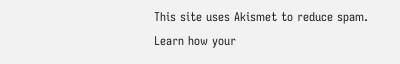This site uses Akismet to reduce spam. Learn how your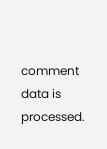comment data is processed.